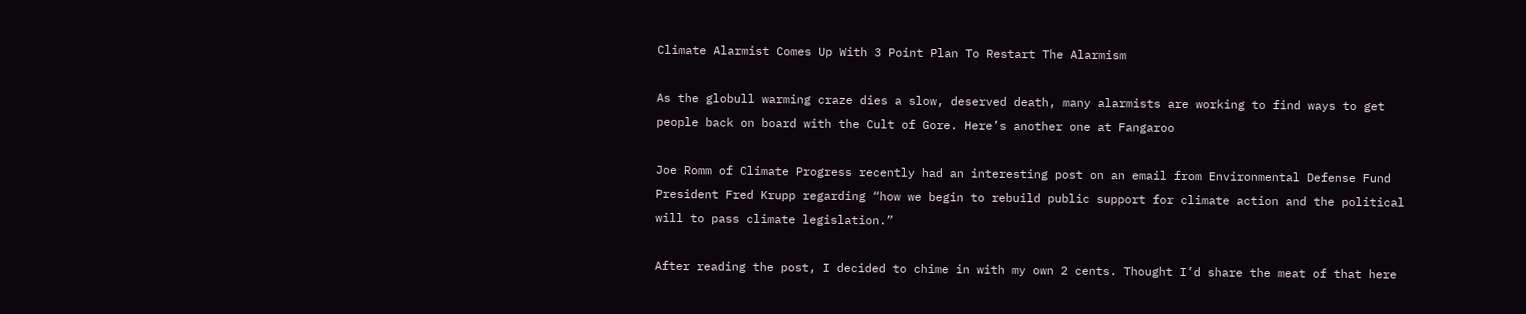Climate Alarmist Comes Up With 3 Point Plan To Restart The Alarmism

As the globull warming craze dies a slow, deserved death, many alarmists are working to find ways to get people back on board with the Cult of Gore. Here’s another one at Fangaroo

Joe Romm of Climate Progress recently had an interesting post on an email from Environmental Defense Fund President Fred Krupp regarding “how we begin to rebuild public support for climate action and the political will to pass climate legislation.”

After reading the post, I decided to chime in with my own 2 cents. Thought I’d share the meat of that here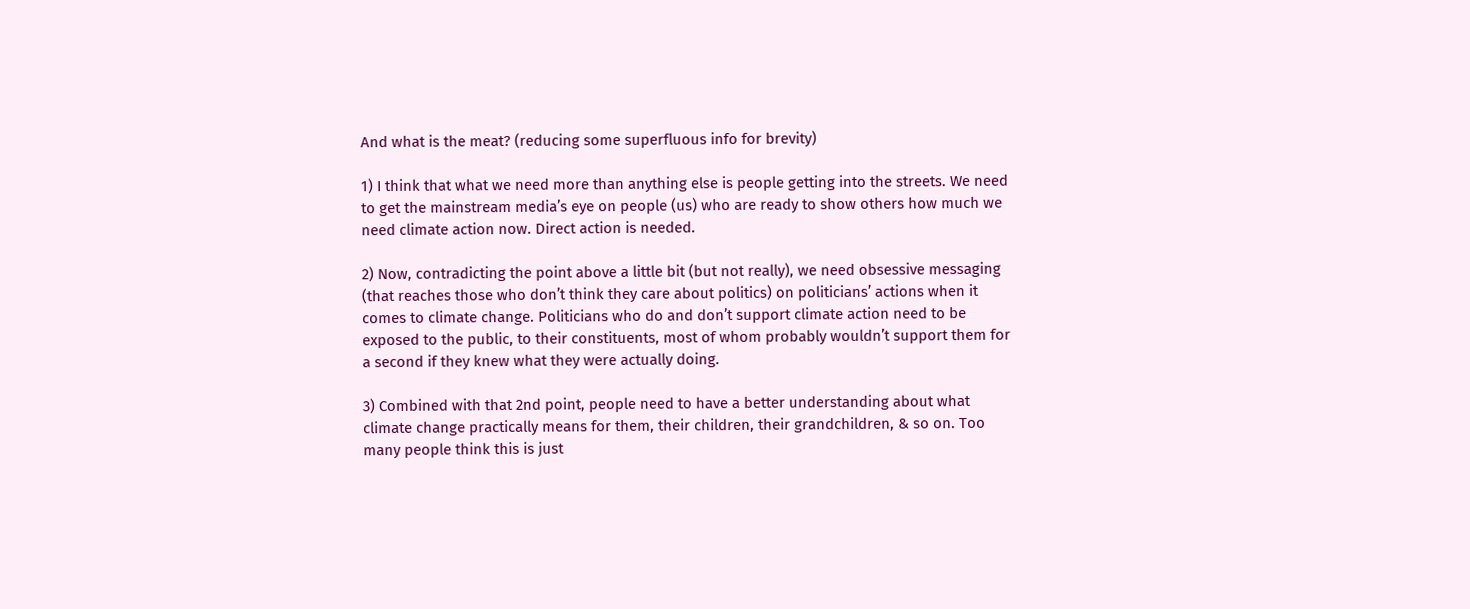And what is the meat? (reducing some superfluous info for brevity)

1) I think that what we need more than anything else is people getting into the streets. We need to get the mainstream media’s eye on people (us) who are ready to show others how much we need climate action now. Direct action is needed.

2) Now, contradicting the point above a little bit (but not really), we need obsessive messaging (that reaches those who don’t think they care about politics) on politicians’ actions when it comes to climate change. Politicians who do and don’t support climate action need to be exposed to the public, to their constituents, most of whom probably wouldn’t support them for a second if they knew what they were actually doing.

3) Combined with that 2nd point, people need to have a better understanding about what climate change practically means for them, their children, their grandchildren, & so on. Too many people think this is just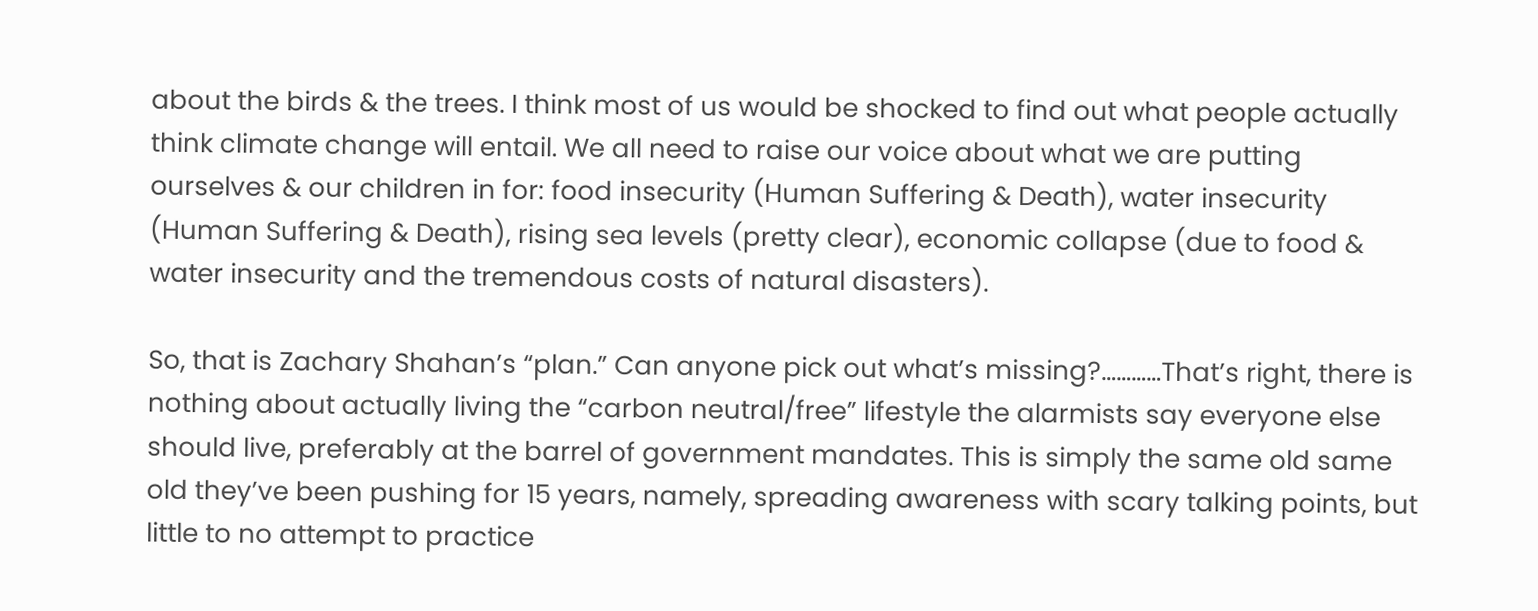about the birds & the trees. I think most of us would be shocked to find out what people actually think climate change will entail. We all need to raise our voice about what we are putting ourselves & our children in for: food insecurity (Human Suffering & Death), water insecurity (Human Suffering & Death), rising sea levels (pretty clear), economic collapse (due to food & water insecurity and the tremendous costs of natural disasters).

So, that is Zachary Shahan’s “plan.” Can anyone pick out what’s missing?…………That’s right, there is nothing about actually living the “carbon neutral/free” lifestyle the alarmists say everyone else should live, preferably at the barrel of government mandates. This is simply the same old same old they’ve been pushing for 15 years, namely, spreading awareness with scary talking points, but little to no attempt to practice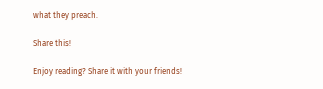what they preach.

Share this!

Enjoy reading? Share it with your friends!